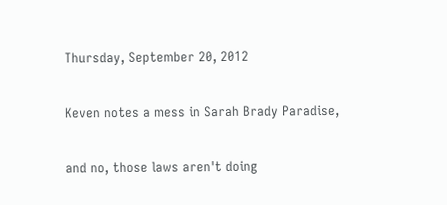Thursday, September 20, 2012

Keven notes a mess in Sarah Brady Paradise,

and no, those laws aren't doing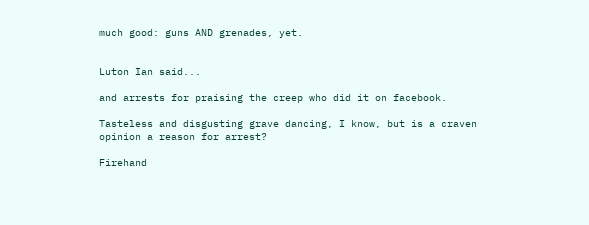much good: guns AND grenades, yet.


Luton Ian said...

and arrests for praising the creep who did it on facebook.

Tasteless and disgusting grave dancing, I know, but is a craven opinion a reason for arrest?

Firehand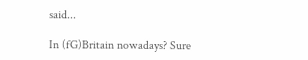said...

In (fG)Britain nowadays? Sure